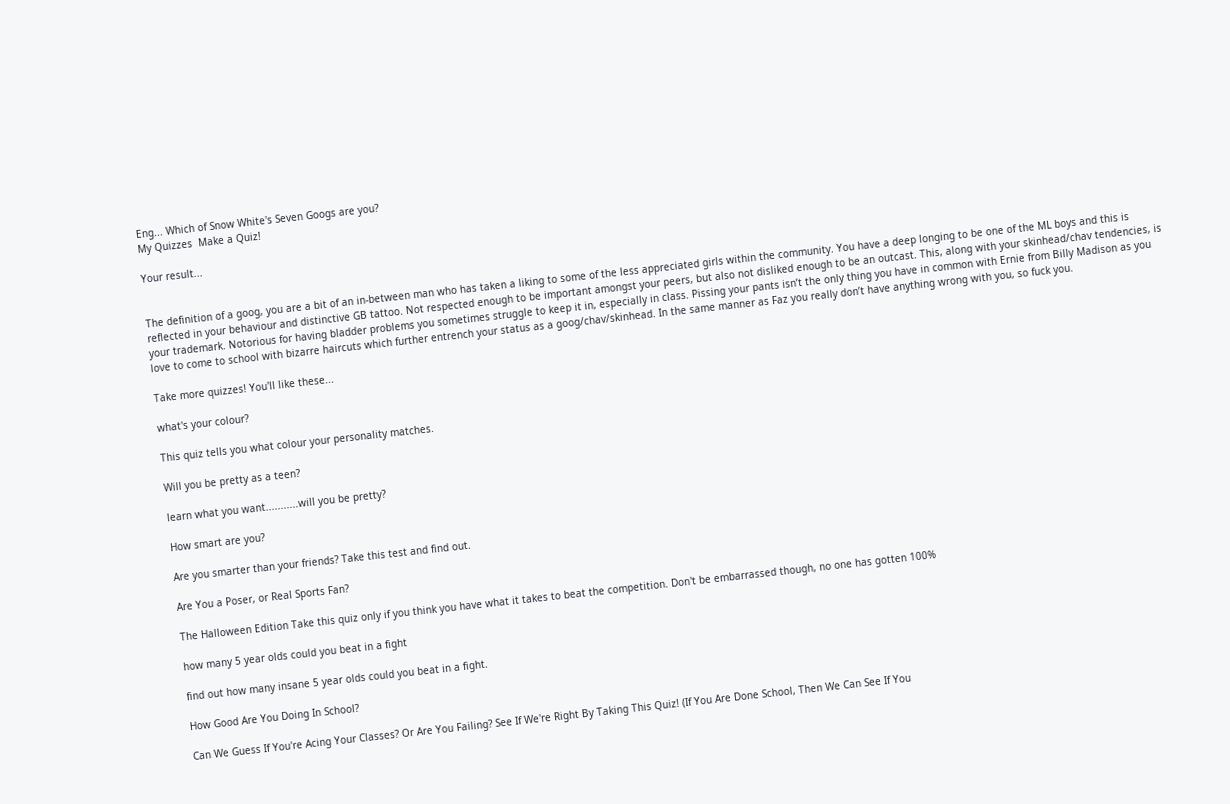Eng... Which of Snow White's Seven Googs are you?
My Quizzes  Make a Quiz!

Your result...


The definition of a goog, you are a bit of an in-between man who has taken a liking to some of the less appreciated girls within the community. You have a deep longing to be one of the ML boys and this is reflected in your behaviour and distinctive GB tattoo. Not respected enough to be important amongst your peers, but also not disliked enough to be an outcast. This, along with your skinhead/chav tendencies, is your trademark. Notorious for having bladder problems you sometimes struggle to keep it in, especially in class. Pissing your pants isn’t the only thing you have in common with Ernie from Billy Madison as you love to come to school with bizarre haircuts which further entrench your status as a goog/chav/skinhead. In the same manner as Faz you really don’t have anything wrong with you, so fuck you.

Take more quizzes! You'll like these...

what's your colour?

This quiz tells you what colour your personality matches.

Will you be pretty as a teen?

learn what you want...........will you be pretty?

How smart are you?

Are you smarter than your friends? Take this test and find out.

Are You a Poser, or Real Sports Fan?

The Halloween Edition Take this quiz only if you think you have what it takes to beat the competition. Don't be embarrassed though, no one has gotten 100%

how many 5 year olds could you beat in a fight

find out how many insane 5 year olds could you beat in a fight.

How Good Are You Doing In School?

Can We Guess If You're Acing Your Classes? Or Are You Failing? See If We're Right By Taking This Quiz! (If You Are Done School, Then We Can See If You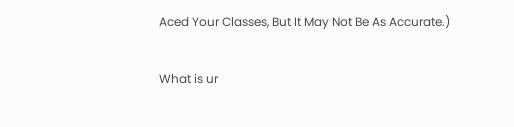Aced Your Classes, But It May Not Be As Accurate.)

What is ur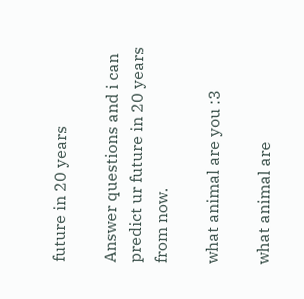future in 20 years

Answer questions and i can predict ur future in 20 years from now.

what animal are you :3

what animal are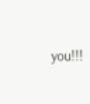you!!!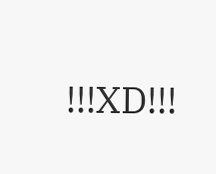!!!XD!!!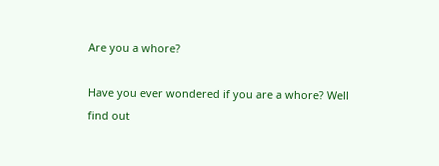Are you a whore?

Have you ever wondered if you are a whore? Well find out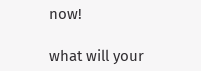now!

what will your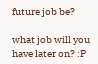future job be?

what job will you have later on? :P